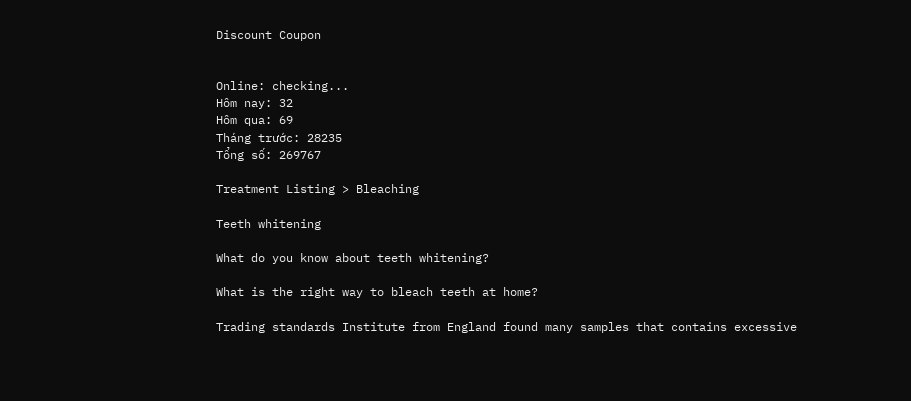Discount Coupon


Online: checking...
Hôm nay: 32
Hôm qua: 69
Tháng trước: 28235
Tổng số: 269767

Treatment Listing > Bleaching

Teeth whitening

What do you know about teeth whitening?

What is the right way to bleach teeth at home?

Trading standards Institute from England found many samples that contains excessive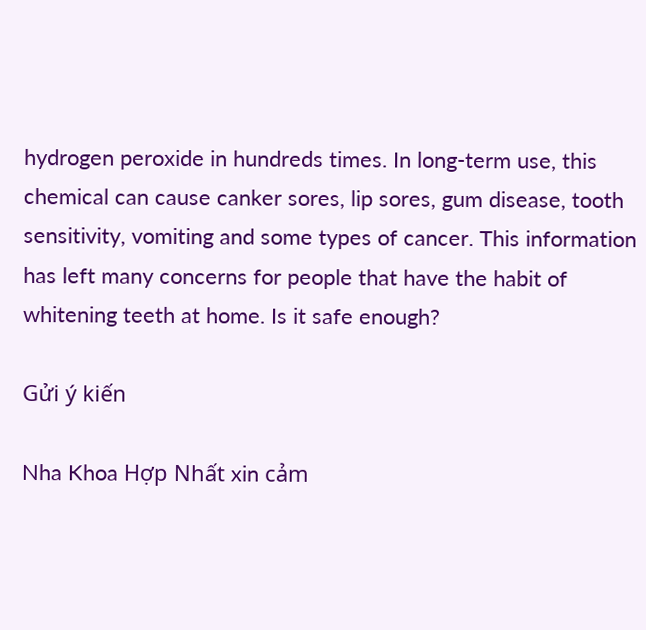hydrogen peroxide in hundreds times. In long-term use, this chemical can cause canker sores, lip sores, gum disease, tooth sensitivity, vomiting and some types of cancer. This information has left many concerns for people that have the habit of whitening teeth at home. Is it safe enough?

Gửi ý kiến

Nha Khoa Hợp Nhất xin cảm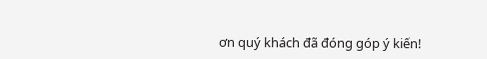ơn quý khách đã đóng góp ý kiến!